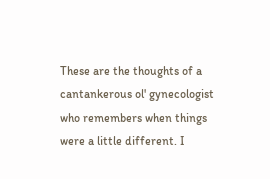These are the thoughts of a cantankerous ol' gynecologist who remembers when things were a little different. I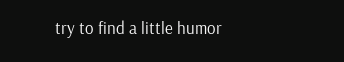try to find a little humor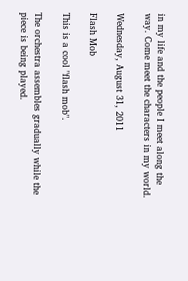in my life and the people I meet along the way. Come meet the characters in my world.

Wednesday, August 31, 2011

Flash Mob

This is a cool "flash mob".

The orchestra assembles gradually while the piece is being played.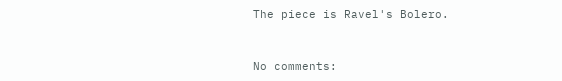The piece is Ravel's Bolero.


No comments: